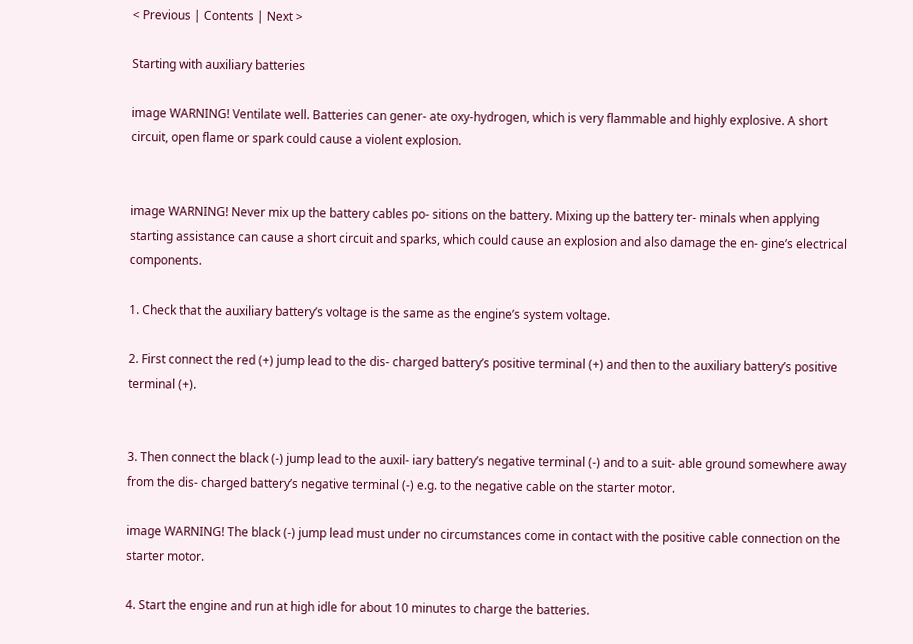< Previous | Contents | Next >

Starting with auxiliary batteries

image WARNING! Ventilate well. Batteries can gener- ate oxy-hydrogen, which is very flammable and highly explosive. A short circuit, open flame or spark could cause a violent explosion.


image WARNING! Never mix up the battery cables po- sitions on the battery. Mixing up the battery ter- minals when applying starting assistance can cause a short circuit and sparks, which could cause an explosion and also damage the en- gine’s electrical components.

1. Check that the auxiliary battery’s voltage is the same as the engine’s system voltage.

2. First connect the red (+) jump lead to the dis- charged battery’s positive terminal (+) and then to the auxiliary battery’s positive terminal (+).


3. Then connect the black (-) jump lead to the auxil- iary battery’s negative terminal (-) and to a suit- able ground somewhere away from the dis- charged battery’s negative terminal (-) e.g. to the negative cable on the starter motor.

image WARNING! The black (-) jump lead must under no circumstances come in contact with the positive cable connection on the starter motor.

4. Start the engine and run at high idle for about 10 minutes to charge the batteries.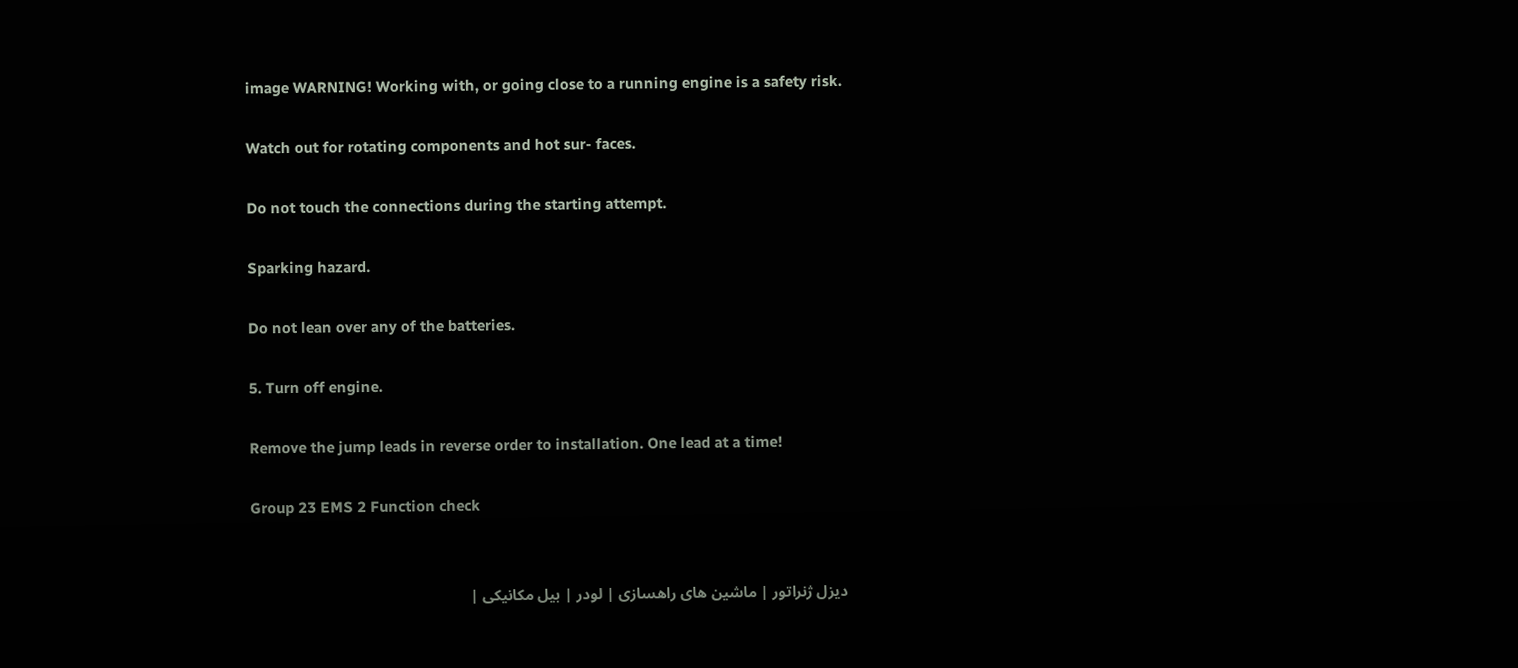image WARNING! Working with, or going close to a running engine is a safety risk.

Watch out for rotating components and hot sur- faces.

Do not touch the connections during the starting attempt.

Sparking hazard.

Do not lean over any of the batteries.

5. Turn off engine.

Remove the jump leads in reverse order to installation. One lead at a time!

Group 23 EMS 2 Function check


دیزل ژنراتور | ماشین های راهسازی | لودر | بیل مکانیکی |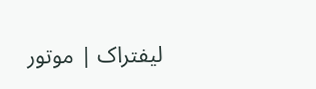لیفتراک | موتور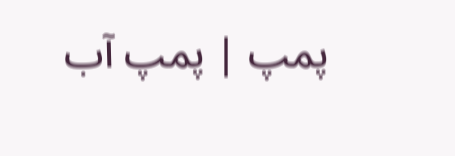پمپ | پمپ آب